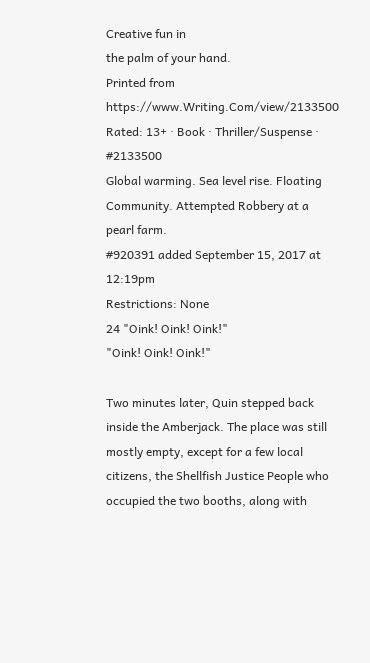Creative fun in
the palm of your hand.
Printed from https://www.Writing.Com/view/2133500
Rated: 13+ · Book · Thriller/Suspense · #2133500
Global warming. Sea level rise. Floating Community. Attempted Robbery at a pearl farm.
#920391 added September 15, 2017 at 12:19pm
Restrictions: None
24 "Oink! Oink! Oink!"
"Oink! Oink! Oink!"

Two minutes later, Quin stepped back inside the Amberjack. The place was still mostly empty, except for a few local citizens, the Shellfish Justice People who occupied the two booths, along with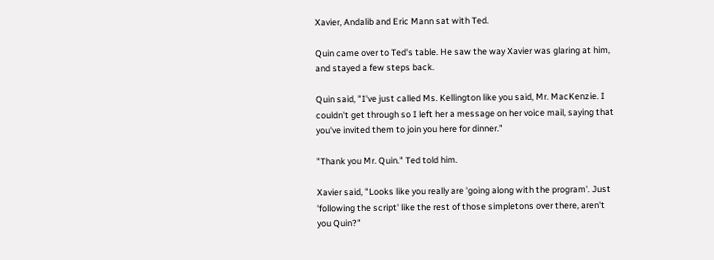Xavier, Andalib and Eric Mann sat with Ted.

Quin came over to Ted's table. He saw the way Xavier was glaring at him, and stayed a few steps back.

Quin said, "I've just called Ms. Kellington like you said, Mr. MacKenzie. I couldn't get through so I left her a message on her voice mail, saying that you've invited them to join you here for dinner."

"Thank you Mr. Quin." Ted told him.

Xavier said, "Looks like you really are 'going along with the program'. Just 'following the script' like the rest of those simpletons over there, aren't you Quin?"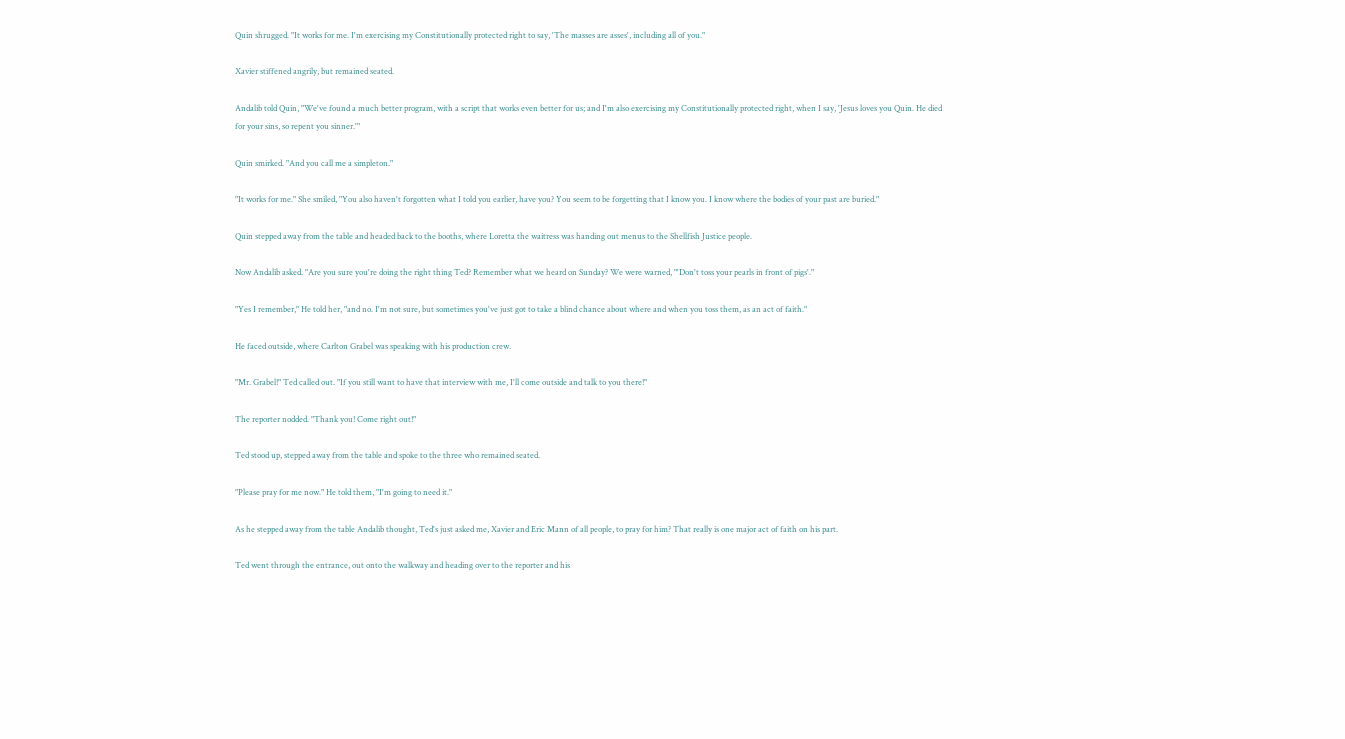Quin shrugged. "It works for me. I'm exercising my Constitutionally protected right to say, 'The masses are asses', including all of you."

Xavier stiffened angrily, but remained seated.

Andalib told Quin, "We've found a much better program, with a script that works even better for us; and I'm also exercising my Constitutionally protected right, when I say, 'Jesus loves you Quin. He died for your sins, so repent you sinner.'"

Quin smirked. "And you call me a simpleton."

"It works for me." She smiled, "You also haven't forgotten what I told you earlier, have you? You seem to be forgetting that I know you. I know where the bodies of your past are buried."

Quin stepped away from the table and headed back to the booths, where Loretta the waitress was handing out menus to the Shellfish Justice people.

Now Andalib asked. "Are you sure you're doing the right thing Ted? Remember what we heard on Sunday? We were warned, "'Don't toss your pearls in front of pigs'."

"Yes I remember," He told her, "and no. I'm not sure, but sometimes you've just got to take a blind chance about where and when you toss them, as an act of faith."

He faced outside, where Carlton Grabel was speaking with his production crew.

"Mr. Grabel!" Ted called out. "If you still want to have that interview with me, I'll come outside and talk to you there!"

The reporter nodded. "Thank you! Come right out!"

Ted stood up, stepped away from the table and spoke to the three who remained seated.

"Please pray for me now." He told them, "I'm going to need it."

As he stepped away from the table Andalib thought, Ted's just asked me, Xavier and Eric Mann of all people, to pray for him? That really is one major act of faith on his part.

Ted went through the entrance, out onto the walkway and heading over to the reporter and his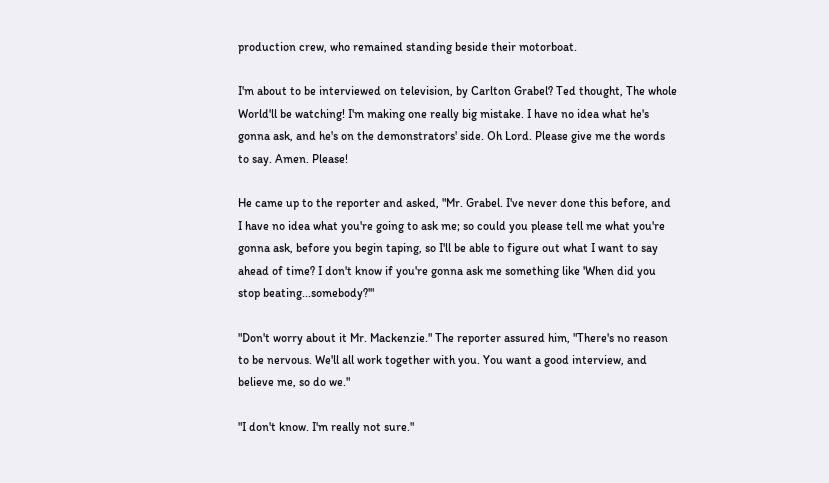production crew, who remained standing beside their motorboat.

I'm about to be interviewed on television, by Carlton Grabel? Ted thought, The whole World'll be watching! I'm making one really big mistake. I have no idea what he's gonna ask, and he's on the demonstrators' side. Oh Lord. Please give me the words to say. Amen. Please!

He came up to the reporter and asked, "Mr. Grabel. I've never done this before, and I have no idea what you're going to ask me; so could you please tell me what you're gonna ask, before you begin taping, so I'll be able to figure out what I want to say ahead of time? I don't know if you're gonna ask me something like 'When did you stop beating...somebody?'"

"Don't worry about it Mr. Mackenzie." The reporter assured him, "There's no reason to be nervous. We'll all work together with you. You want a good interview, and believe me, so do we."

"I don't know. I'm really not sure."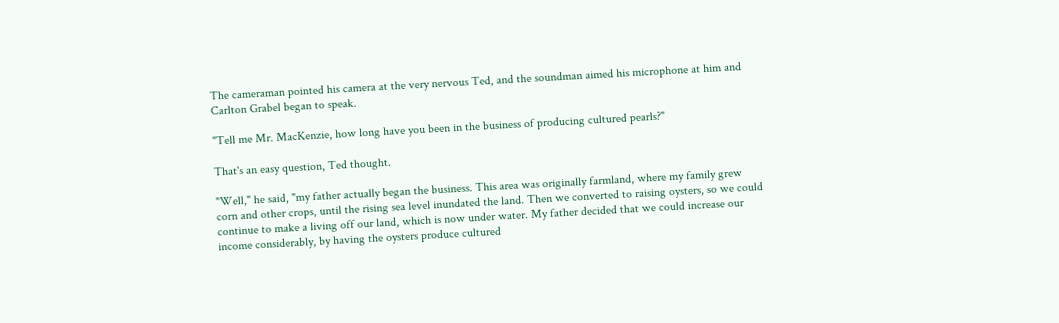The cameraman pointed his camera at the very nervous Ted, and the soundman aimed his microphone at him and Carlton Grabel began to speak.

"Tell me Mr. MacKenzie, how long have you been in the business of producing cultured pearls?"

That's an easy question, Ted thought.

"Well," he said, "my father actually began the business. This area was originally farmland, where my family grew corn and other crops, until the rising sea level inundated the land. Then we converted to raising oysters, so we could continue to make a living off our land, which is now under water. My father decided that we could increase our income considerably, by having the oysters produce cultured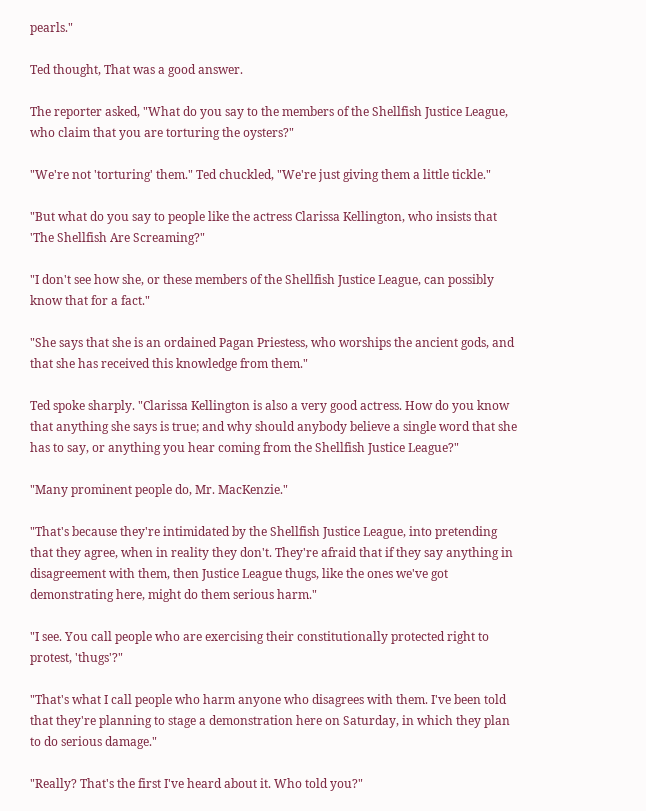pearls."

Ted thought, That was a good answer.

The reporter asked, "What do you say to the members of the Shellfish Justice League, who claim that you are torturing the oysters?"

"We're not 'torturing' them." Ted chuckled, "We're just giving them a little tickle."

"But what do you say to people like the actress Clarissa Kellington, who insists that 'The Shellfish Are Screaming?"

"I don't see how she, or these members of the Shellfish Justice League, can possibly know that for a fact."

"She says that she is an ordained Pagan Priestess, who worships the ancient gods, and that she has received this knowledge from them."

Ted spoke sharply. "Clarissa Kellington is also a very good actress. How do you know that anything she says is true; and why should anybody believe a single word that she has to say, or anything you hear coming from the Shellfish Justice League?"

"Many prominent people do, Mr. MacKenzie."

"That's because they're intimidated by the Shellfish Justice League, into pretending that they agree, when in reality they don't. They're afraid that if they say anything in disagreement with them, then Justice League thugs, like the ones we've got demonstrating here, might do them serious harm."

"I see. You call people who are exercising their constitutionally protected right to protest, 'thugs'?"

"That's what I call people who harm anyone who disagrees with them. I've been told that they're planning to stage a demonstration here on Saturday, in which they plan to do serious damage."

"Really? That's the first I've heard about it. Who told you?"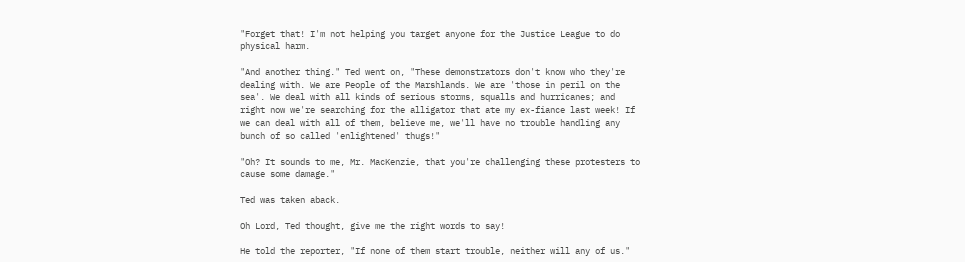"Forget that! I'm not helping you target anyone for the Justice League to do physical harm.

"And another thing." Ted went on, "These demonstrators don't know who they're dealing with. We are People of the Marshlands. We are 'those in peril on the sea'. We deal with all kinds of serious storms, squalls and hurricanes; and right now we're searching for the alligator that ate my ex-fiance last week! If we can deal with all of them, believe me, we'll have no trouble handling any bunch of so called 'enlightened' thugs!"

"Oh? It sounds to me, Mr. MacKenzie, that you're challenging these protesters to cause some damage."

Ted was taken aback.

Oh Lord, Ted thought, give me the right words to say!

He told the reporter, "If none of them start trouble, neither will any of us."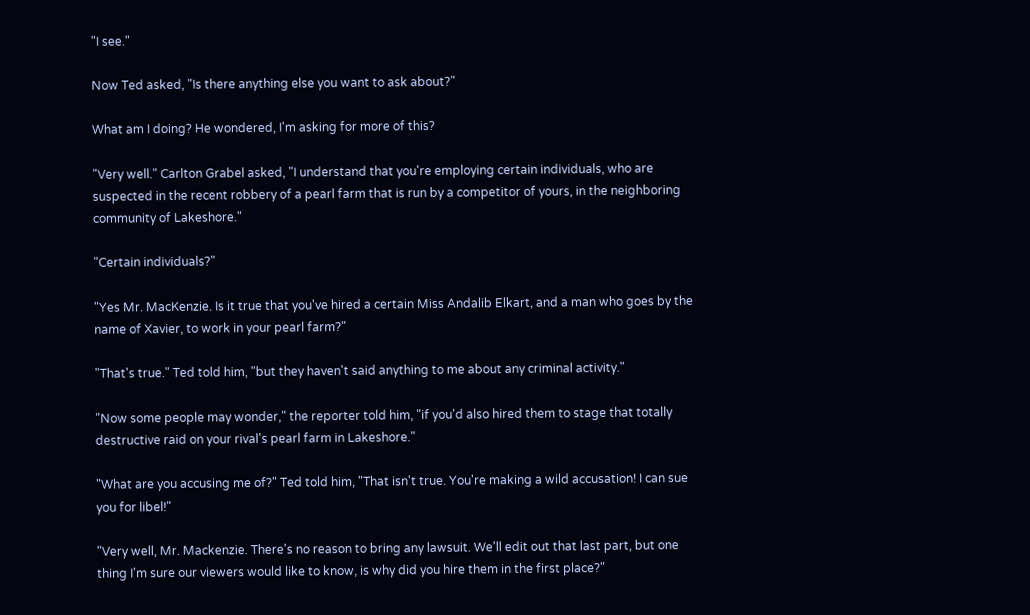"I see."

Now Ted asked, "Is there anything else you want to ask about?"

What am I doing? He wondered, I'm asking for more of this?

"Very well." Carlton Grabel asked, "I understand that you're employing certain individuals, who are suspected in the recent robbery of a pearl farm that is run by a competitor of yours, in the neighboring community of Lakeshore."

"Certain individuals?"

"Yes Mr. MacKenzie. Is it true that you've hired a certain Miss Andalib Elkart, and a man who goes by the name of Xavier, to work in your pearl farm?"

"That's true." Ted told him, "but they haven't said anything to me about any criminal activity."

"Now some people may wonder," the reporter told him, "if you'd also hired them to stage that totally destructive raid on your rival's pearl farm in Lakeshore."

"What are you accusing me of?" Ted told him, "That isn't true. You're making a wild accusation! I can sue you for libel!"

"Very well, Mr. Mackenzie. There's no reason to bring any lawsuit. We'll edit out that last part, but one thing I'm sure our viewers would like to know, is why did you hire them in the first place?"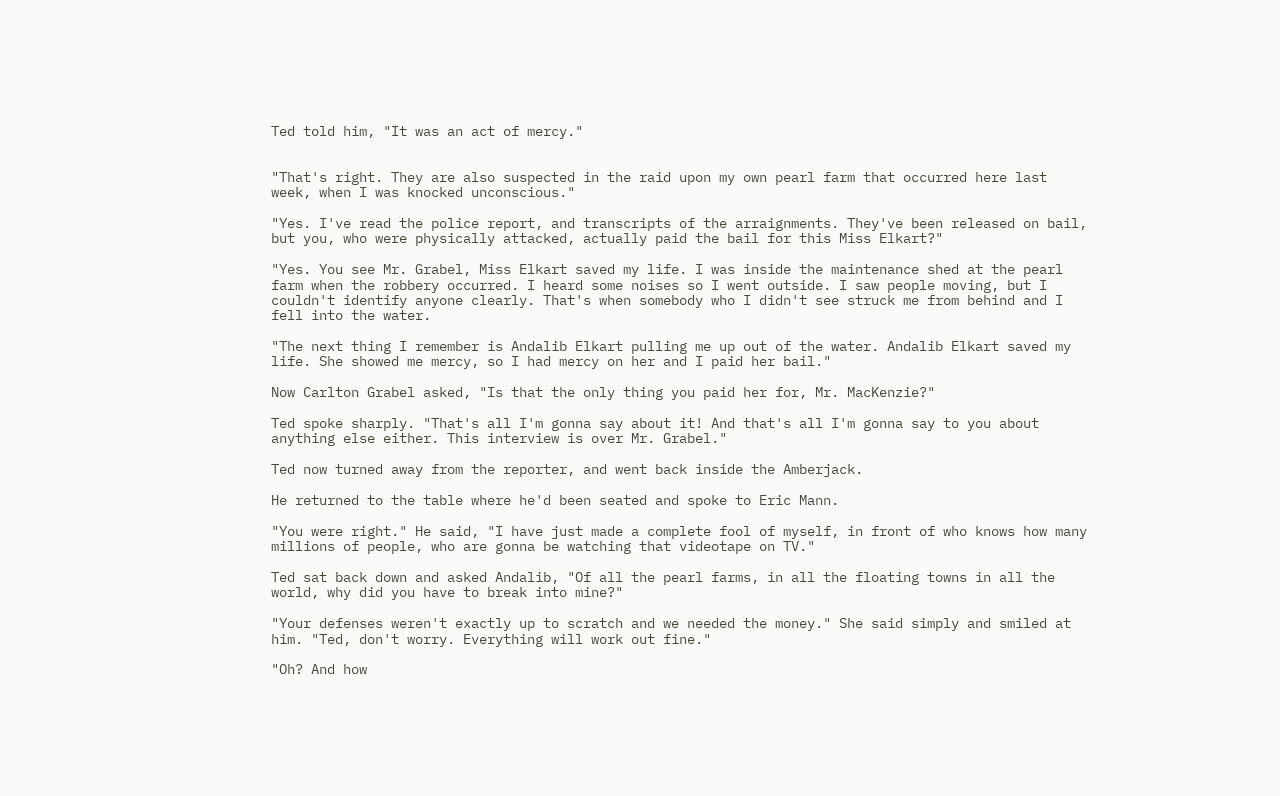Ted told him, "It was an act of mercy."


"That's right. They are also suspected in the raid upon my own pearl farm that occurred here last week, when I was knocked unconscious."

"Yes. I've read the police report, and transcripts of the arraignments. They've been released on bail, but you, who were physically attacked, actually paid the bail for this Miss Elkart?"

"Yes. You see Mr. Grabel, Miss Elkart saved my life. I was inside the maintenance shed at the pearl farm when the robbery occurred. I heard some noises so I went outside. I saw people moving, but I couldn't identify anyone clearly. That's when somebody who I didn't see struck me from behind and I fell into the water.

"The next thing I remember is Andalib Elkart pulling me up out of the water. Andalib Elkart saved my life. She showed me mercy, so I had mercy on her and I paid her bail."

Now Carlton Grabel asked, "Is that the only thing you paid her for, Mr. MacKenzie?"

Ted spoke sharply. "That's all I'm gonna say about it! And that's all I'm gonna say to you about anything else either. This interview is over Mr. Grabel."

Ted now turned away from the reporter, and went back inside the Amberjack.

He returned to the table where he'd been seated and spoke to Eric Mann.

"You were right." He said, "I have just made a complete fool of myself, in front of who knows how many millions of people, who are gonna be watching that videotape on TV."

Ted sat back down and asked Andalib, "Of all the pearl farms, in all the floating towns in all the world, why did you have to break into mine?"

"Your defenses weren't exactly up to scratch and we needed the money." She said simply and smiled at him. "Ted, don't worry. Everything will work out fine."

"Oh? And how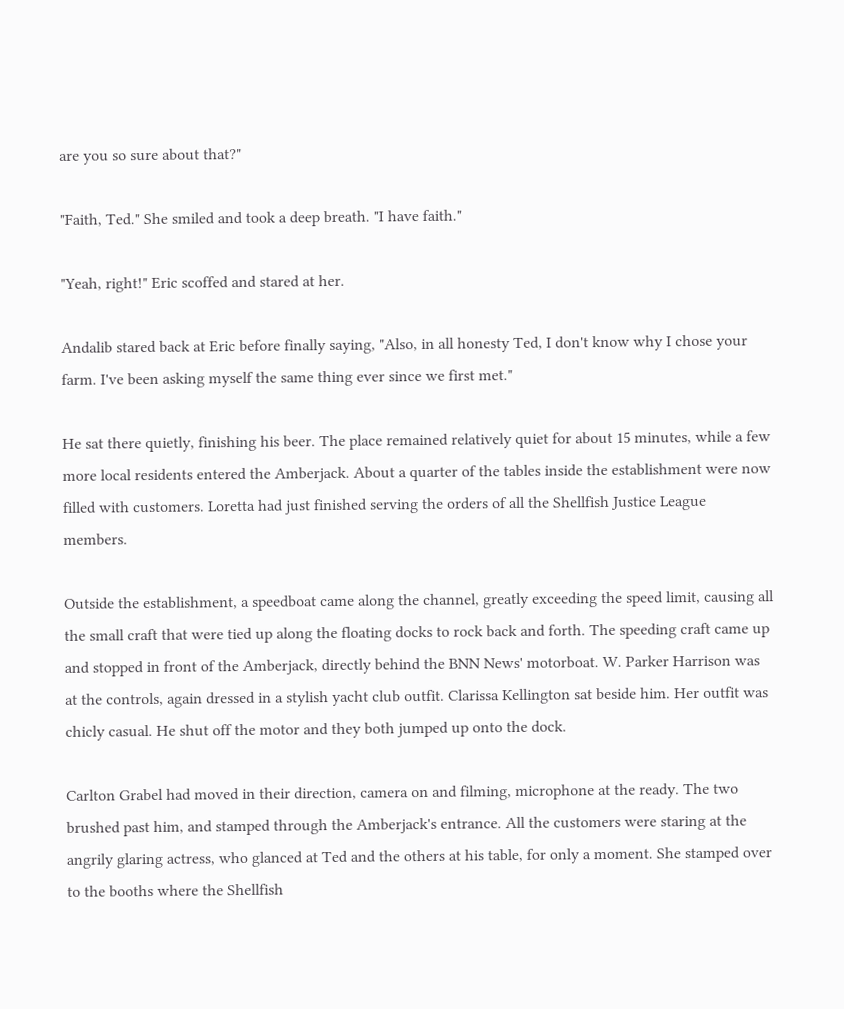are you so sure about that?"

"Faith, Ted." She smiled and took a deep breath. "I have faith."

"Yeah, right!" Eric scoffed and stared at her.

Andalib stared back at Eric before finally saying, "Also, in all honesty Ted, I don't know why I chose your farm. I've been asking myself the same thing ever since we first met."

He sat there quietly, finishing his beer. The place remained relatively quiet for about 15 minutes, while a few more local residents entered the Amberjack. About a quarter of the tables inside the establishment were now filled with customers. Loretta had just finished serving the orders of all the Shellfish Justice League members.

Outside the establishment, a speedboat came along the channel, greatly exceeding the speed limit, causing all the small craft that were tied up along the floating docks to rock back and forth. The speeding craft came up and stopped in front of the Amberjack, directly behind the BNN News' motorboat. W. Parker Harrison was at the controls, again dressed in a stylish yacht club outfit. Clarissa Kellington sat beside him. Her outfit was chicly casual. He shut off the motor and they both jumped up onto the dock.

Carlton Grabel had moved in their direction, camera on and filming, microphone at the ready. The two brushed past him, and stamped through the Amberjack's entrance. All the customers were staring at the angrily glaring actress, who glanced at Ted and the others at his table, for only a moment. She stamped over to the booths where the Shellfish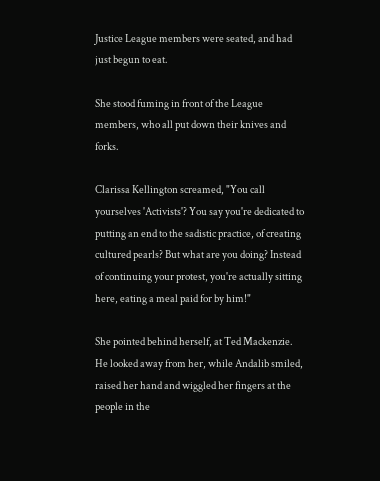Justice League members were seated, and had just begun to eat.

She stood fuming in front of the League members, who all put down their knives and forks.

Clarissa Kellington screamed, "You call yourselves 'Activists'? You say you're dedicated to putting an end to the sadistic practice, of creating cultured pearls? But what are you doing? Instead of continuing your protest, you're actually sitting here, eating a meal paid for by him!"

She pointed behind herself, at Ted Mackenzie. He looked away from her, while Andalib smiled, raised her hand and wiggled her fingers at the people in the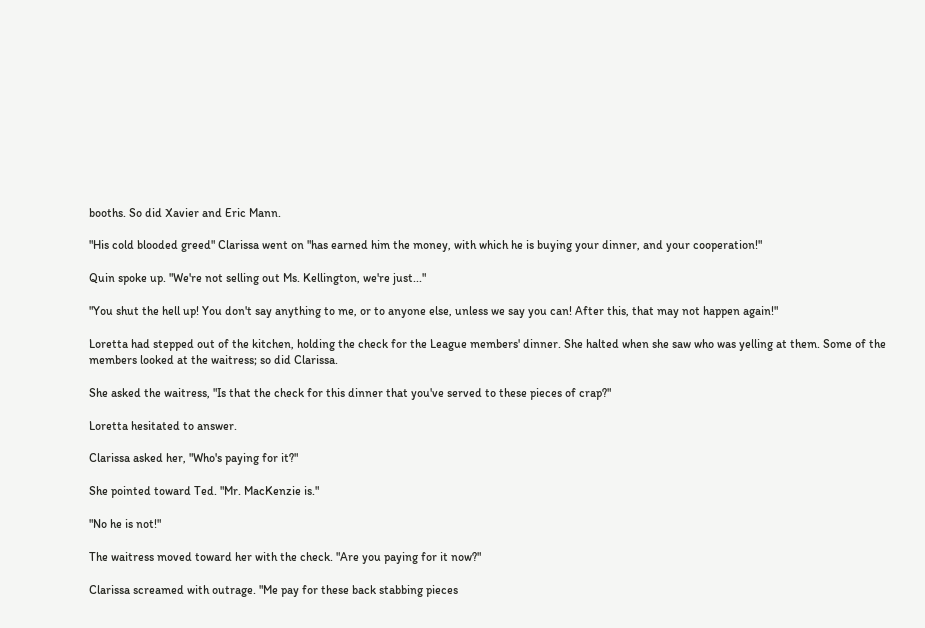booths. So did Xavier and Eric Mann.

"His cold blooded greed" Clarissa went on "has earned him the money, with which he is buying your dinner, and your cooperation!"

Quin spoke up. "We're not selling out Ms. Kellington, we're just..."

"You shut the hell up! You don't say anything to me, or to anyone else, unless we say you can! After this, that may not happen again!"

Loretta had stepped out of the kitchen, holding the check for the League members' dinner. She halted when she saw who was yelling at them. Some of the members looked at the waitress; so did Clarissa.

She asked the waitress, "Is that the check for this dinner that you've served to these pieces of crap?"

Loretta hesitated to answer.

Clarissa asked her, "Who's paying for it?"

She pointed toward Ted. "Mr. MacKenzie is."

"No he is not!"

The waitress moved toward her with the check. "Are you paying for it now?"

Clarissa screamed with outrage. "Me pay for these back stabbing pieces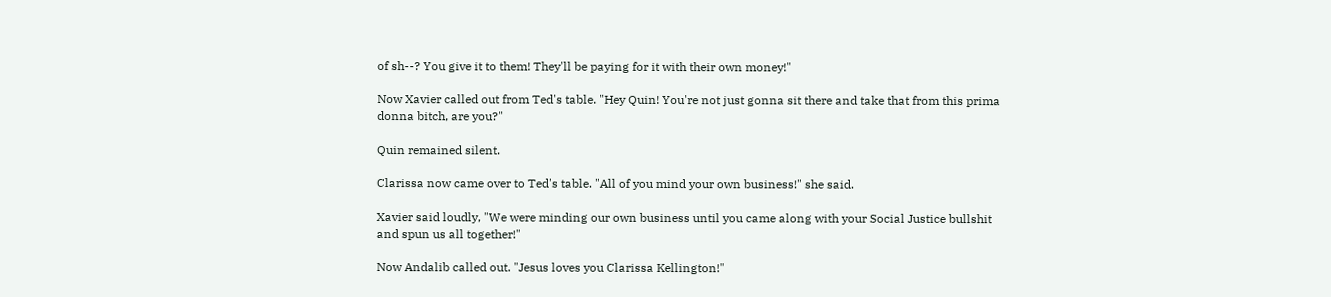of sh--? You give it to them! They'll be paying for it with their own money!"

Now Xavier called out from Ted's table. "Hey Quin! You're not just gonna sit there and take that from this prima donna bitch, are you?"

Quin remained silent.

Clarissa now came over to Ted's table. "All of you mind your own business!" she said.

Xavier said loudly, "We were minding our own business until you came along with your Social Justice bullshit and spun us all together!"

Now Andalib called out. "Jesus loves you Clarissa Kellington!"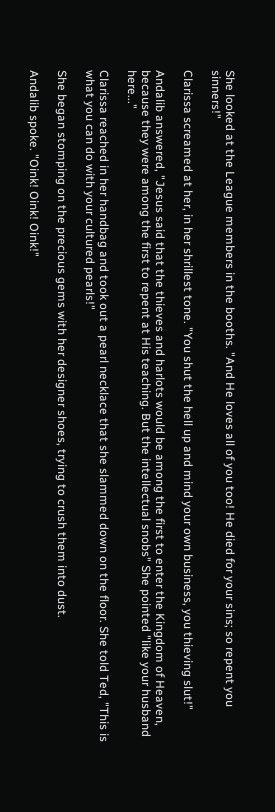She looked at the League members in the booths. "And He loves all of you too! He died for your sins; so repent you sinners!"

Clarissa screamed at her, in her shrillest tone. "You shut the hell up and mind your own business, you thieving slut!"

Andalib answered, "Jesus said that the thieves and harlots would be among the first to enter the Kingdom of Heaven, because they were among the first to repent at His teaching. But the intellectual snobs" She pointed "like your husband here..."

Clarissa reached in her handbag and took out a pearl necklace that she slammed down on the floor. She told Ted, "This is what you can do with your cultured pearls!"

She began stomping on the precious gems with her designer shoes, trying to crush them into dust.

Andalib spoke. "Oink! Oink! Oink!"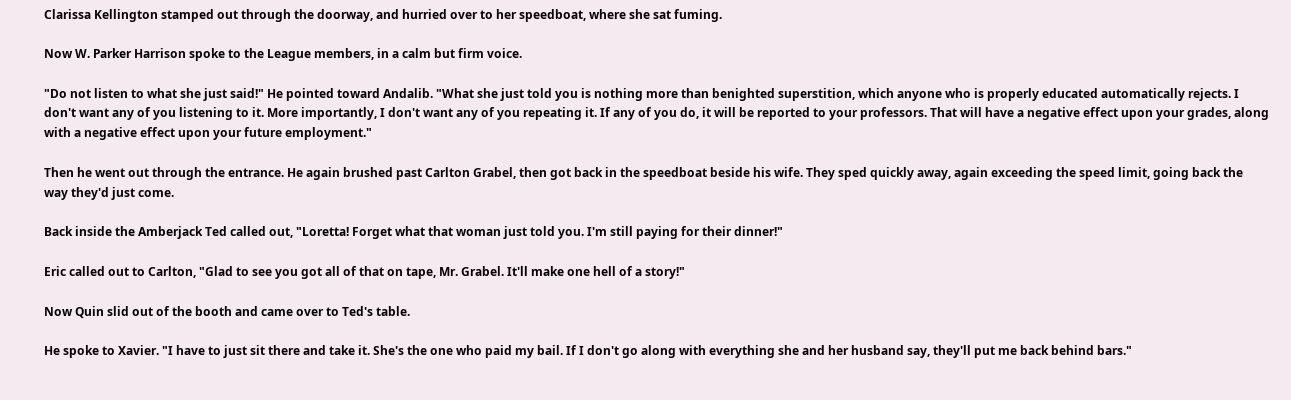Clarissa Kellington stamped out through the doorway, and hurried over to her speedboat, where she sat fuming.

Now W. Parker Harrison spoke to the League members, in a calm but firm voice.

"Do not listen to what she just said!" He pointed toward Andalib. "What she just told you is nothing more than benighted superstition, which anyone who is properly educated automatically rejects. I don't want any of you listening to it. More importantly, I don't want any of you repeating it. If any of you do, it will be reported to your professors. That will have a negative effect upon your grades, along with a negative effect upon your future employment."

Then he went out through the entrance. He again brushed past Carlton Grabel, then got back in the speedboat beside his wife. They sped quickly away, again exceeding the speed limit, going back the way they'd just come.

Back inside the Amberjack Ted called out, "Loretta! Forget what that woman just told you. I'm still paying for their dinner!"

Eric called out to Carlton, "Glad to see you got all of that on tape, Mr. Grabel. It'll make one hell of a story!"

Now Quin slid out of the booth and came over to Ted's table.

He spoke to Xavier. "I have to just sit there and take it. She's the one who paid my bail. If I don't go along with everything she and her husband say, they'll put me back behind bars."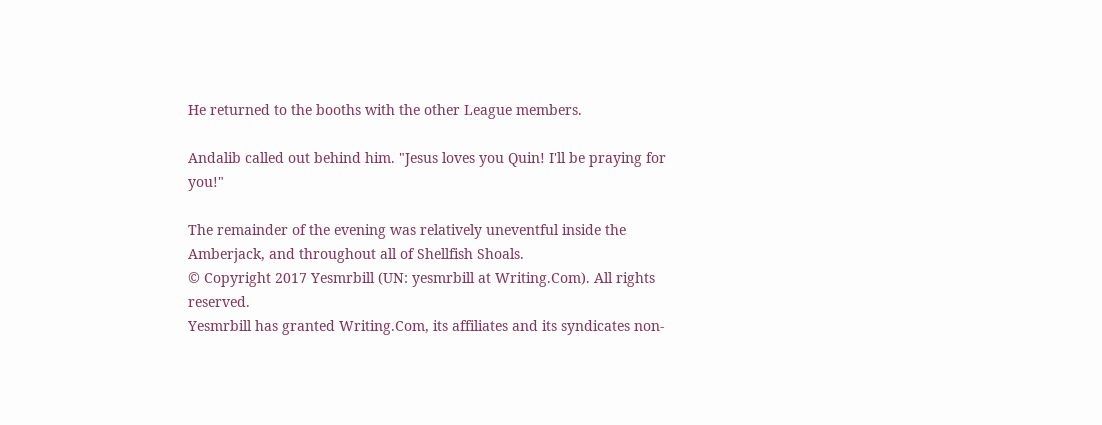He returned to the booths with the other League members.

Andalib called out behind him. "Jesus loves you Quin! I'll be praying for you!"

The remainder of the evening was relatively uneventful inside the Amberjack, and throughout all of Shellfish Shoals.
© Copyright 2017 Yesmrbill (UN: yesmrbill at Writing.Com). All rights reserved.
Yesmrbill has granted Writing.Com, its affiliates and its syndicates non-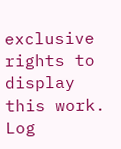exclusive rights to display this work.
Log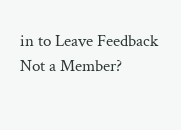in to Leave Feedback
Not a Member?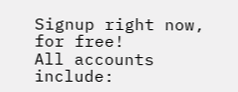Signup right now, for free!
All accounts include: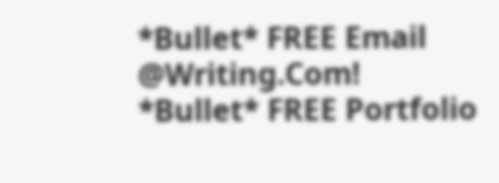*Bullet* FREE Email @Writing.Com!
*Bullet* FREE Portfolio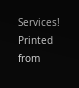Services!
Printed from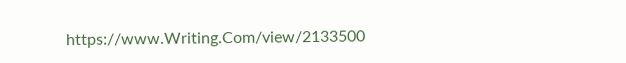https://www.Writing.Com/view/2133500